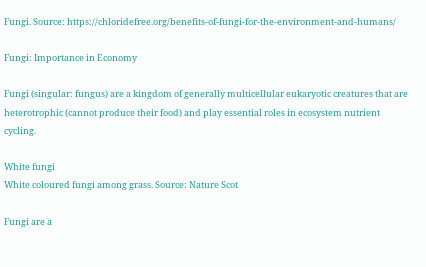Fungi. Source: https://chloridefree.org/benefits-of-fungi-for-the-environment-and-humans/

Fungi: Importance in Economy

Fungi (singular: fungus) are a kingdom of generally multicellular eukaryotic creatures that are heterotrophic (cannot produce their food) and play essential roles in ecosystem nutrient cycling.

White fungi
White coloured fungi among grass. Source: Nature Scot

Fungi are a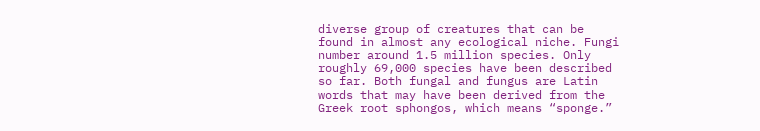diverse group of creatures that can be found in almost any ecological niche. Fungi number around 1.5 million species. Only roughly 69,000 species have been described so far. Both fungal and fungus are Latin words that may have been derived from the Greek root sphongos, which means “sponge.”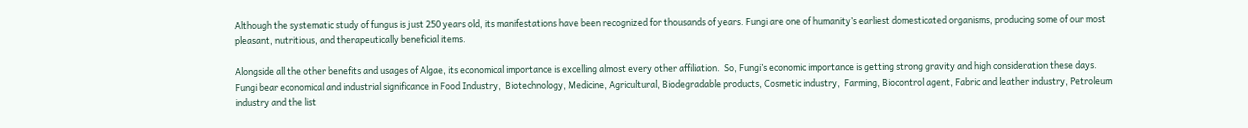Although the systematic study of fungus is just 250 years old, its manifestations have been recognized for thousands of years. Fungi are one of humanity’s earliest domesticated organisms, producing some of our most pleasant, nutritious, and therapeutically beneficial items.

Alongside all the other benefits and usages of Algae, its economical importance is excelling almost every other affiliation.  So, Fungi’s economic importance is getting strong gravity and high consideration these days. Fungi bear economical and industrial significance in Food Industry,  Biotechnology, Medicine, Agricultural, Biodegradable products, Cosmetic industry,  Farming, Biocontrol agent, Fabric and leather industry, Petroleum industry and the list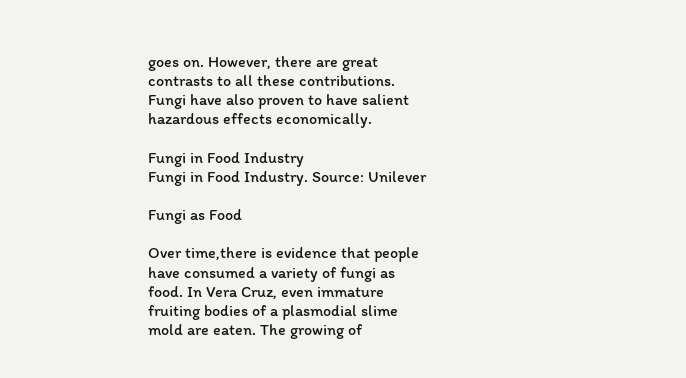goes on. However, there are great contrasts to all these contributions. Fungi have also proven to have salient hazardous effects economically.

Fungi in Food Industry
Fungi in Food Industry. Source: Unilever

Fungi as Food

Over time,there is evidence that people have consumed a variety of fungi as food. In Vera Cruz, even immature fruiting bodies of a plasmodial slime mold are eaten. The growing of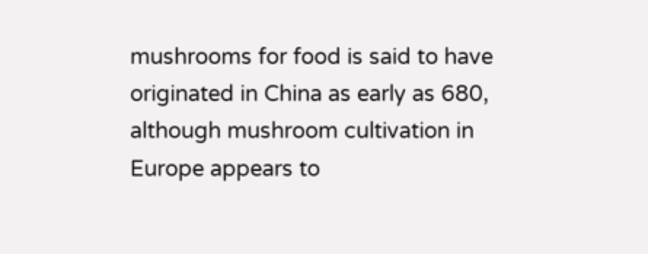mushrooms for food is said to have originated in China as early as 680, although mushroom cultivation in Europe appears to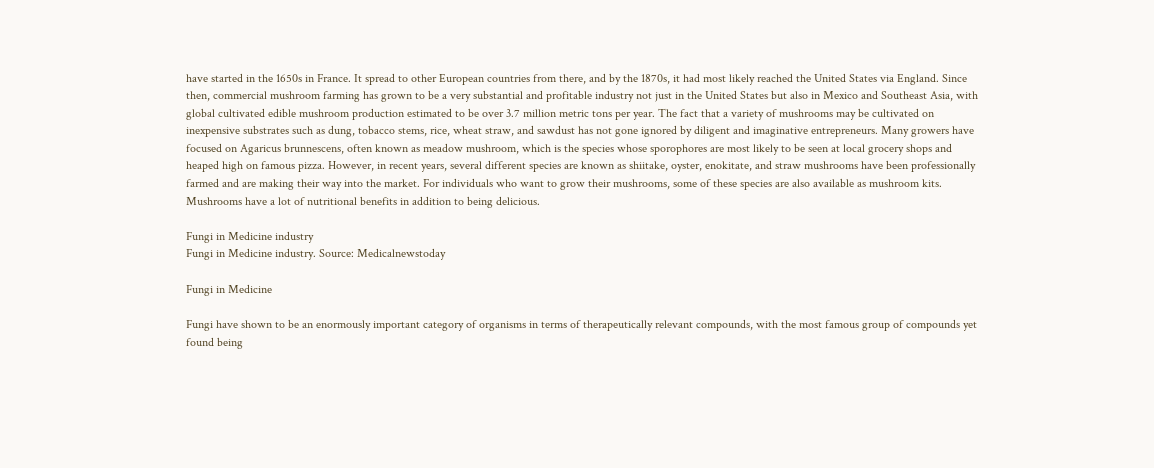have started in the 1650s in France. It spread to other European countries from there, and by the 1870s, it had most likely reached the United States via England. Since then, commercial mushroom farming has grown to be a very substantial and profitable industry not just in the United States but also in Mexico and Southeast Asia, with global cultivated edible mushroom production estimated to be over 3.7 million metric tons per year. The fact that a variety of mushrooms may be cultivated on inexpensive substrates such as dung, tobacco stems, rice, wheat straw, and sawdust has not gone ignored by diligent and imaginative entrepreneurs. Many growers have focused on Agaricus brunnescens, often known as meadow mushroom, which is the species whose sporophores are most likely to be seen at local grocery shops and heaped high on famous pizza. However, in recent years, several different species are known as shiitake, oyster, enokitate, and straw mushrooms have been professionally farmed and are making their way into the market. For individuals who want to grow their mushrooms, some of these species are also available as mushroom kits. Mushrooms have a lot of nutritional benefits in addition to being delicious.

Fungi in Medicine industry
Fungi in Medicine industry. Source: Medicalnewstoday

Fungi in Medicine

Fungi have shown to be an enormously important category of organisms in terms of therapeutically relevant compounds, with the most famous group of compounds yet found being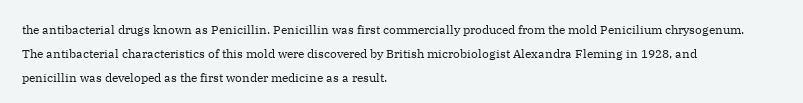the antibacterial drugs known as Penicillin. Penicillin was first commercially produced from the mold Penicilium chrysogenum. The antibacterial characteristics of this mold were discovered by British microbiologist Alexandra Fleming in 1928, and penicillin was developed as the first wonder medicine as a result.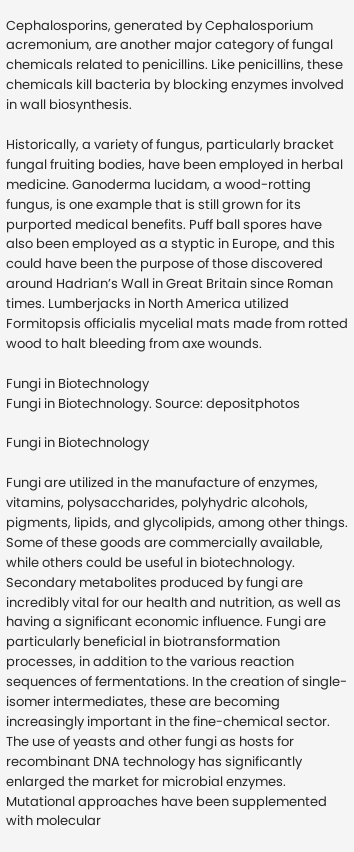Cephalosporins, generated by Cephalosporium acremonium, are another major category of fungal chemicals related to penicillins. Like penicillins, these chemicals kill bacteria by blocking enzymes involved in wall biosynthesis.

Historically, a variety of fungus, particularly bracket fungal fruiting bodies, have been employed in herbal medicine. Ganoderma lucidam, a wood-rotting fungus, is one example that is still grown for its purported medical benefits. Puff ball spores have also been employed as a styptic in Europe, and this could have been the purpose of those discovered around Hadrian’s Wall in Great Britain since Roman times. Lumberjacks in North America utilized Formitopsis officialis mycelial mats made from rotted wood to halt bleeding from axe wounds.

Fungi in Biotechnology
Fungi in Biotechnology. Source: depositphotos

Fungi in Biotechnology

Fungi are utilized in the manufacture of enzymes, vitamins, polysaccharides, polyhydric alcohols, pigments, lipids, and glycolipids, among other things. Some of these goods are commercially available, while others could be useful in biotechnology. Secondary metabolites produced by fungi are incredibly vital for our health and nutrition, as well as having a significant economic influence. Fungi are particularly beneficial in biotransformation processes, in addition to the various reaction sequences of fermentations. In the creation of single-isomer intermediates, these are becoming increasingly important in the fine-chemical sector. The use of yeasts and other fungi as hosts for recombinant DNA technology has significantly enlarged the market for microbial enzymes. Mutational approaches have been supplemented with molecular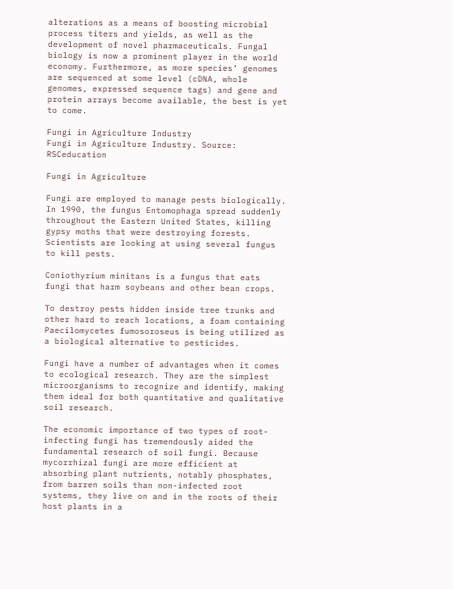alterations as a means of boosting microbial process titers and yields, as well as the development of novel pharmaceuticals. Fungal biology is now a prominent player in the world economy. Furthermore, as more species’ genomes are sequenced at some level (cDNA, whole genomes, expressed sequence tags) and gene and protein arrays become available, the best is yet to come.

Fungi in Agriculture Industry
Fungi in Agriculture Industry. Source: RSCeducation

Fungi in Agriculture

Fungi are employed to manage pests biologically. In 1990, the fungus Entomophaga spread suddenly throughout the Eastern United States, killing gypsy moths that were destroying forests. Scientists are looking at using several fungus to kill pests.

Coniothyrium minitans is a fungus that eats fungi that harm soybeans and other bean crops.

To destroy pests hidden inside tree trunks and other hard to reach locations, a foam containing Paecilomycetes fumosoroseus is being utilized as a biological alternative to pesticides.

Fungi have a number of advantages when it comes to ecological research. They are the simplest microorganisms to recognize and identify, making them ideal for both quantitative and qualitative soil research.

The economic importance of two types of root-infecting fungi has tremendously aided the fundamental research of soil fungi. Because mycorrhizal fungi are more efficient at absorbing plant nutrients, notably phosphates, from barren soils than non-infected root systems, they live on and in the roots of their host plants in a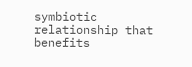symbiotic relationship that benefits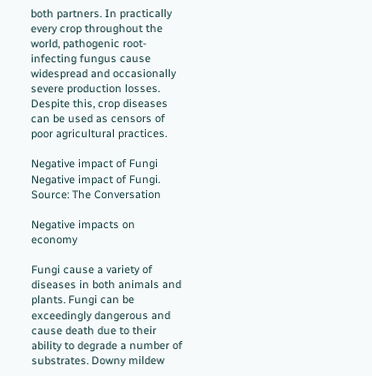both partners. In practically every crop throughout the world, pathogenic root-infecting fungus cause widespread and occasionally severe production losses. Despite this, crop diseases can be used as censors of poor agricultural practices.

Negative impact of Fungi
Negative impact of Fungi. Source: The Conversation

Negative impacts on economy

Fungi cause a variety of diseases in both animals and plants. Fungi can be exceedingly dangerous and cause death due to their ability to degrade a number of substrates. Downy mildew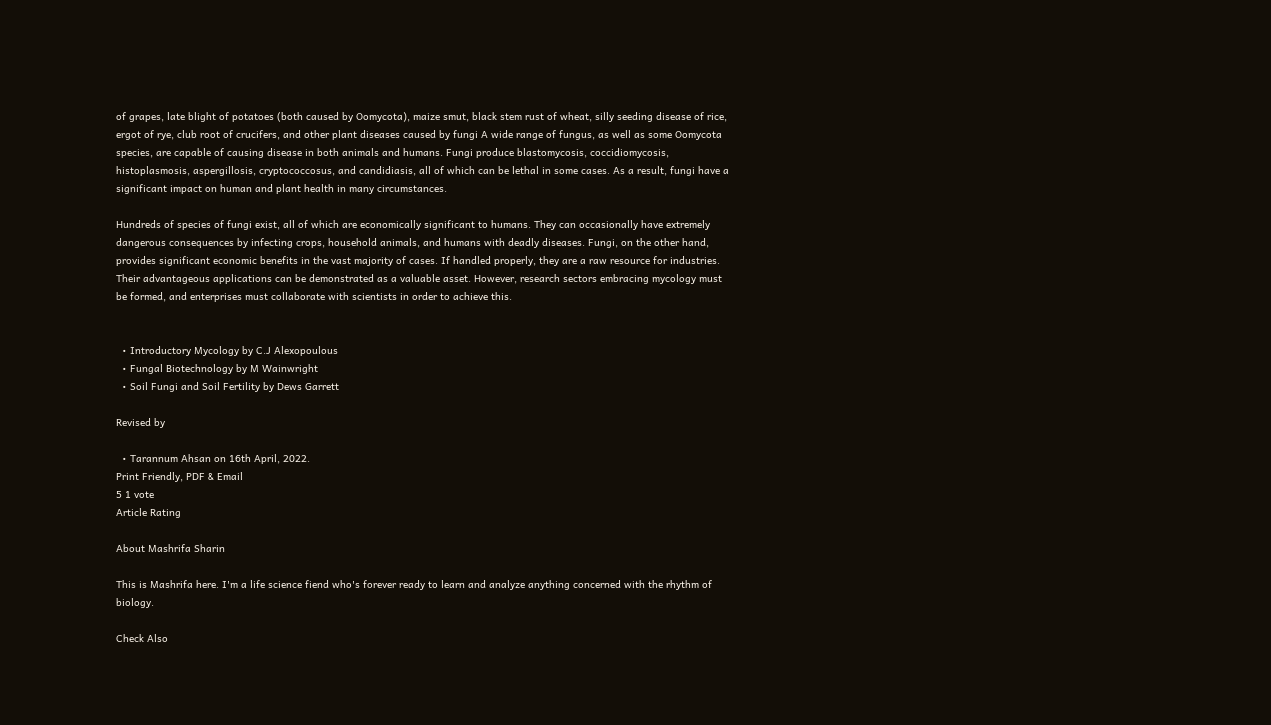of grapes, late blight of potatoes (both caused by Oomycota), maize smut, black stem rust of wheat, silly seeding disease of rice, ergot of rye, club root of crucifers, and other plant diseases caused by fungi A wide range of fungus, as well as some Oomycota species, are capable of causing disease in both animals and humans. Fungi produce blastomycosis, coccidiomycosis, histoplasmosis, aspergillosis, cryptococcosus, and candidiasis, all of which can be lethal in some cases. As a result, fungi have a significant impact on human and plant health in many circumstances.

Hundreds of species of fungi exist, all of which are economically significant to humans. They can occasionally have extremely dangerous consequences by infecting crops, household animals, and humans with deadly diseases. Fungi, on the other hand, provides significant economic benefits in the vast majority of cases. If handled properly, they are a raw resource for industries. Their advantageous applications can be demonstrated as a valuable asset. However, research sectors embracing mycology must be formed, and enterprises must collaborate with scientists in order to achieve this.


  • Introductory Mycology by C.J Alexopoulous
  • Fungal Biotechnology by M Wainwright
  • Soil Fungi and Soil Fertility by Dews Garrett

Revised by

  • Tarannum Ahsan on 16th April, 2022.
Print Friendly, PDF & Email
5 1 vote
Article Rating

About Mashrifa Sharin

This is Mashrifa here. I'm a life science fiend who's forever ready to learn and analyze anything concerned with the rhythm of biology.

Check Also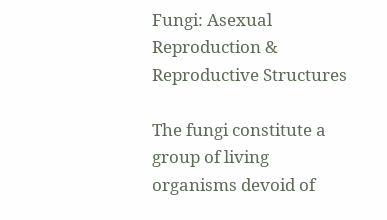Fungi: Asexual Reproduction & Reproductive Structures

The fungi constitute a group of living organisms devoid of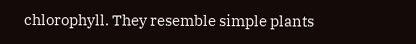chlorophyll. They resemble simple plants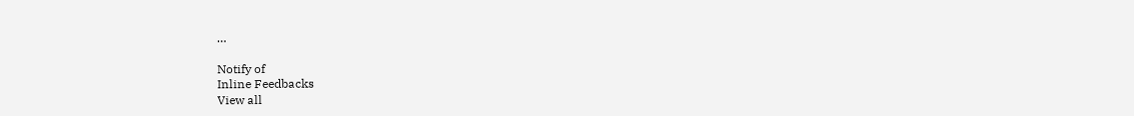…

Notify of
Inline Feedbacks
View all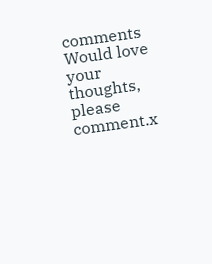comments
Would love your thoughts, please comment.x